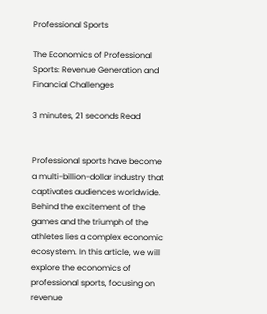Professional Sports

The Economics of Professional Sports: Revenue Generation and Financial Challenges

3 minutes, 21 seconds Read


Professional sports have become a multi-billion-dollar industry that captivates audiences worldwide. Behind the excitement of the games and the triumph of the athletes lies a complex economic ecosystem. In this article, we will explore the economics of professional sports, focusing on revenue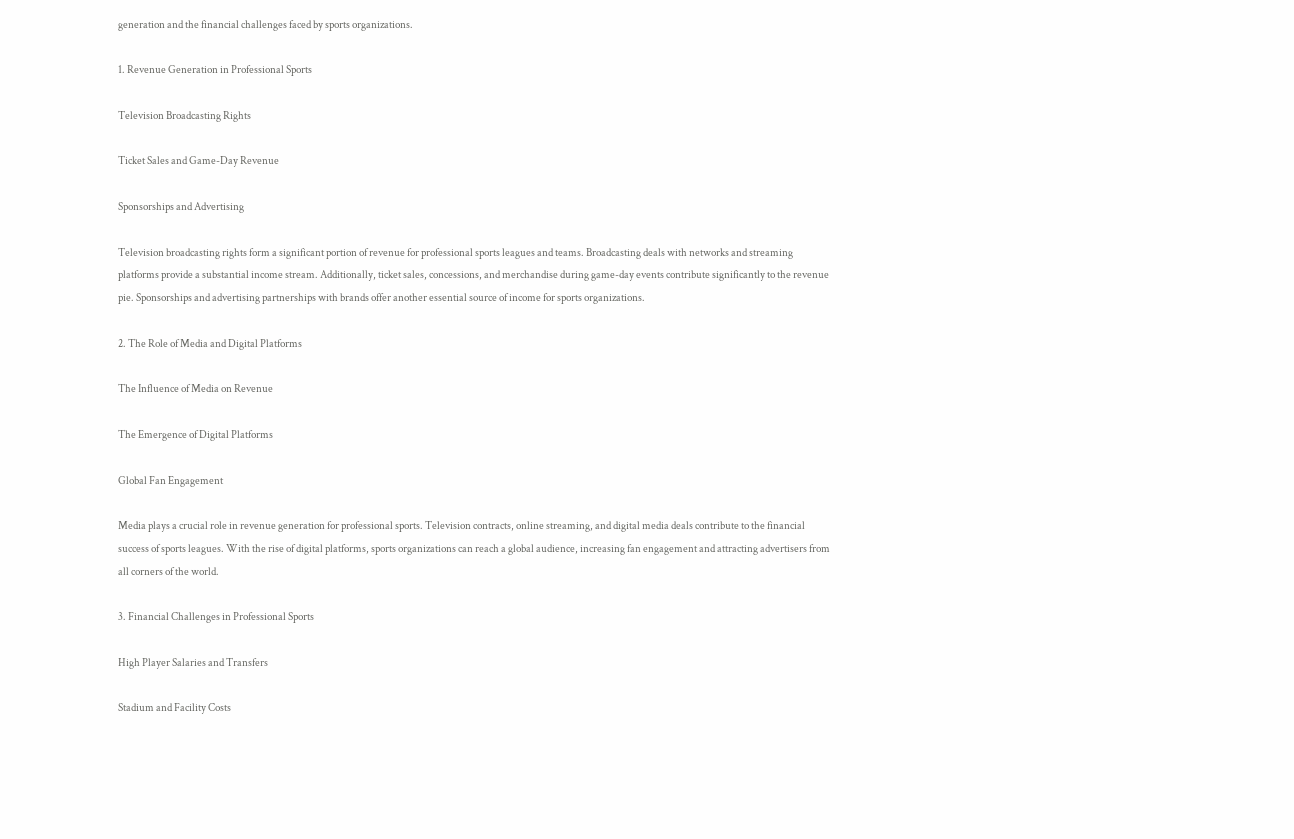generation and the financial challenges faced by sports organizations.

1. Revenue Generation in Professional Sports

Television Broadcasting Rights

Ticket Sales and Game-Day Revenue

Sponsorships and Advertising

Television broadcasting rights form a significant portion of revenue for professional sports leagues and teams. Broadcasting deals with networks and streaming platforms provide a substantial income stream. Additionally, ticket sales, concessions, and merchandise during game-day events contribute significantly to the revenue pie. Sponsorships and advertising partnerships with brands offer another essential source of income for sports organizations.

2. The Role of Media and Digital Platforms

The Influence of Media on Revenue

The Emergence of Digital Platforms

Global Fan Engagement

Media plays a crucial role in revenue generation for professional sports. Television contracts, online streaming, and digital media deals contribute to the financial success of sports leagues. With the rise of digital platforms, sports organizations can reach a global audience, increasing fan engagement and attracting advertisers from all corners of the world.

3. Financial Challenges in Professional Sports

High Player Salaries and Transfers

Stadium and Facility Costs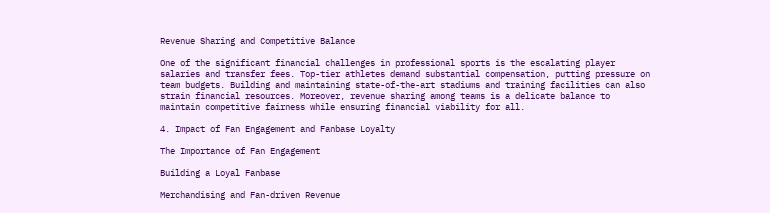Revenue Sharing and Competitive Balance

One of the significant financial challenges in professional sports is the escalating player salaries and transfer fees. Top-tier athletes demand substantial compensation, putting pressure on team budgets. Building and maintaining state-of-the-art stadiums and training facilities can also strain financial resources. Moreover, revenue sharing among teams is a delicate balance to maintain competitive fairness while ensuring financial viability for all.

4. Impact of Fan Engagement and Fanbase Loyalty

The Importance of Fan Engagement

Building a Loyal Fanbase

Merchandising and Fan-driven Revenue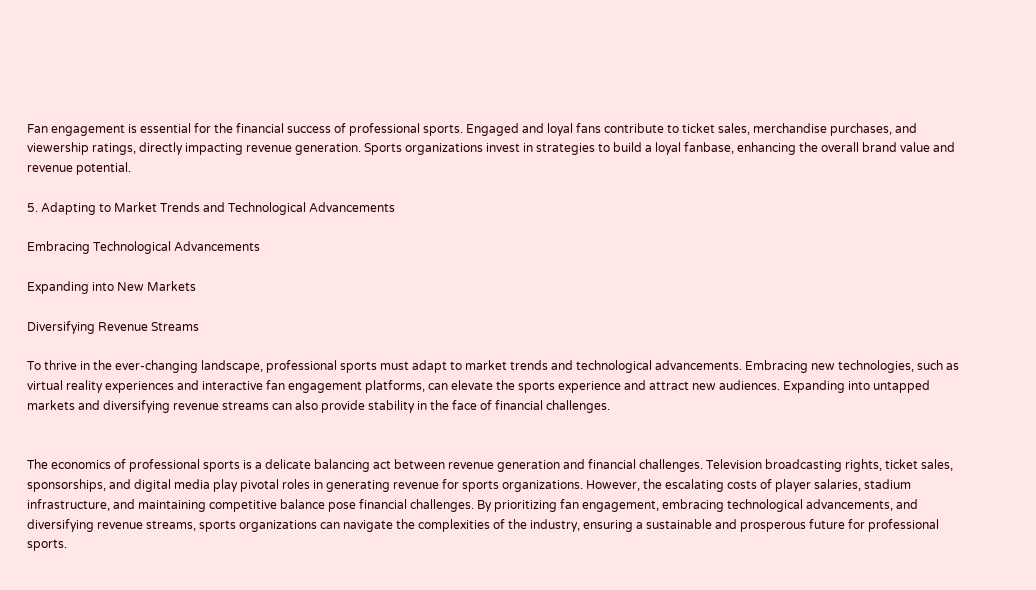Fan engagement is essential for the financial success of professional sports. Engaged and loyal fans contribute to ticket sales, merchandise purchases, and viewership ratings, directly impacting revenue generation. Sports organizations invest in strategies to build a loyal fanbase, enhancing the overall brand value and revenue potential.

5. Adapting to Market Trends and Technological Advancements

Embracing Technological Advancements

Expanding into New Markets

Diversifying Revenue Streams

To thrive in the ever-changing landscape, professional sports must adapt to market trends and technological advancements. Embracing new technologies, such as virtual reality experiences and interactive fan engagement platforms, can elevate the sports experience and attract new audiences. Expanding into untapped markets and diversifying revenue streams can also provide stability in the face of financial challenges.


The economics of professional sports is a delicate balancing act between revenue generation and financial challenges. Television broadcasting rights, ticket sales, sponsorships, and digital media play pivotal roles in generating revenue for sports organizations. However, the escalating costs of player salaries, stadium infrastructure, and maintaining competitive balance pose financial challenges. By prioritizing fan engagement, embracing technological advancements, and diversifying revenue streams, sports organizations can navigate the complexities of the industry, ensuring a sustainable and prosperous future for professional sports.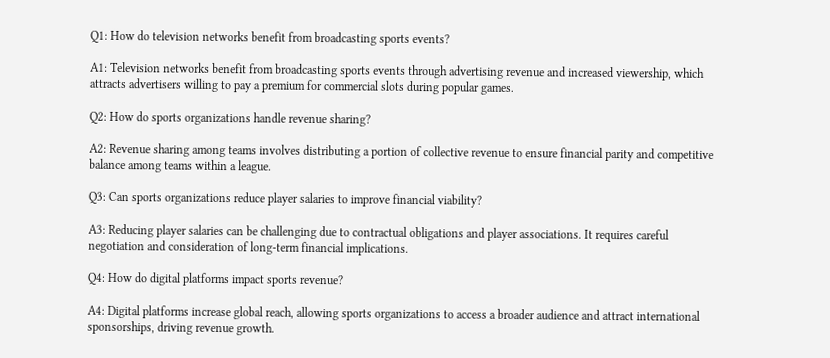Q1: How do television networks benefit from broadcasting sports events?

A1: Television networks benefit from broadcasting sports events through advertising revenue and increased viewership, which attracts advertisers willing to pay a premium for commercial slots during popular games.

Q2: How do sports organizations handle revenue sharing?

A2: Revenue sharing among teams involves distributing a portion of collective revenue to ensure financial parity and competitive balance among teams within a league.

Q3: Can sports organizations reduce player salaries to improve financial viability?

A3: Reducing player salaries can be challenging due to contractual obligations and player associations. It requires careful negotiation and consideration of long-term financial implications.

Q4: How do digital platforms impact sports revenue?

A4: Digital platforms increase global reach, allowing sports organizations to access a broader audience and attract international sponsorships, driving revenue growth.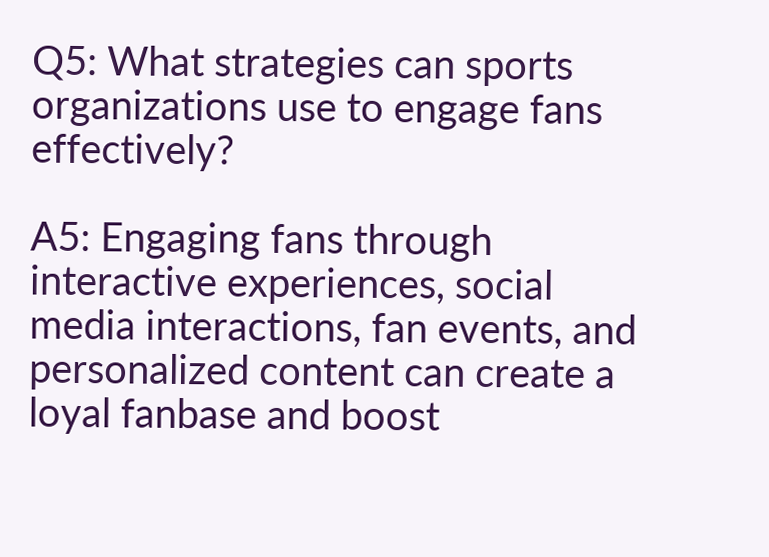Q5: What strategies can sports organizations use to engage fans effectively?

A5: Engaging fans through interactive experiences, social media interactions, fan events, and personalized content can create a loyal fanbase and boost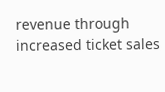revenue through increased ticket sales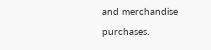and merchandise purchases.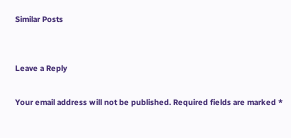Similar Posts


Leave a Reply

Your email address will not be published. Required fields are marked *